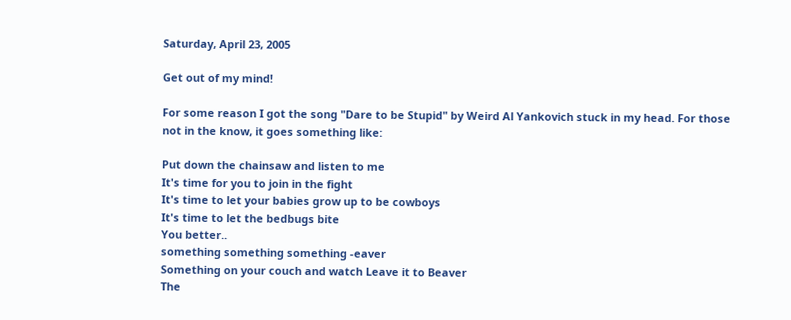Saturday, April 23, 2005

Get out of my mind!

For some reason I got the song "Dare to be Stupid" by Weird Al Yankovich stuck in my head. For those not in the know, it goes something like:

Put down the chainsaw and listen to me
It's time for you to join in the fight
It's time to let your babies grow up to be cowboys
It's time to let the bedbugs bite
You better..
something something something -eaver
Something on your couch and watch Leave it to Beaver
The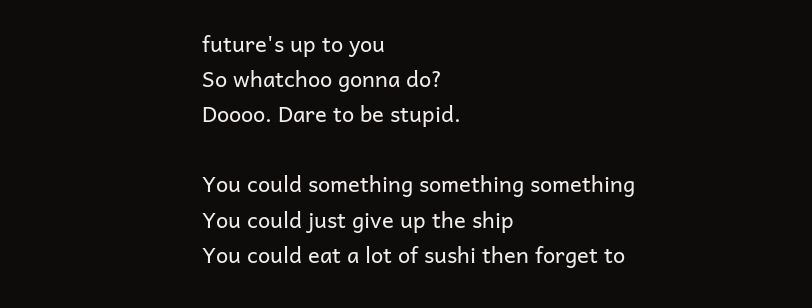future's up to you
So whatchoo gonna do?
Doooo. Dare to be stupid.

You could something something something
You could just give up the ship
You could eat a lot of sushi then forget to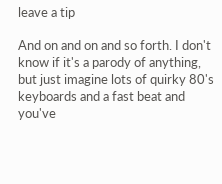leave a tip

And on and on and so forth. I don't know if it's a parody of anything, but just imagine lots of quirky 80's keyboards and a fast beat and you've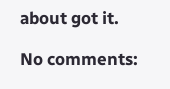about got it.

No comments: